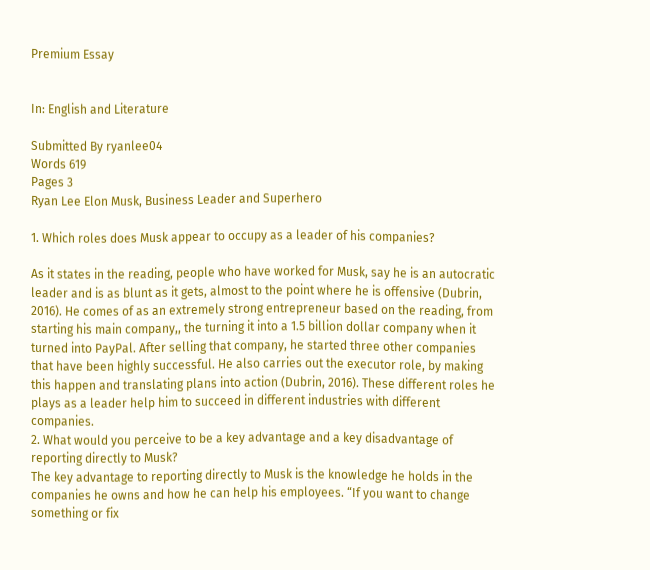Premium Essay


In: English and Literature

Submitted By ryanlee04
Words 619
Pages 3
Ryan Lee Elon Musk, Business Leader and Superhero

1. Which roles does Musk appear to occupy as a leader of his companies?

As it states in the reading, people who have worked for Musk, say he is an autocratic leader and is as blunt as it gets, almost to the point where he is offensive (Dubrin, 2016). He comes of as an extremely strong entrepreneur based on the reading, from starting his main company,, the turning it into a 1.5 billion dollar company when it turned into PayPal. After selling that company, he started three other companies that have been highly successful. He also carries out the executor role, by making this happen and translating plans into action (Dubrin, 2016). These different roles he plays as a leader help him to succeed in different industries with different companies.
2. What would you perceive to be a key advantage and a key disadvantage of reporting directly to Musk?
The key advantage to reporting directly to Musk is the knowledge he holds in the companies he owns and how he can help his employees. “If you want to change something or fix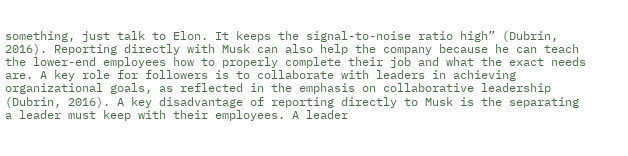something, just talk to Elon. It keeps the signal-to-noise ratio high” (Dubrin, 2016). Reporting directly with Musk can also help the company because he can teach the lower-end employees how to properly complete their job and what the exact needs are. A key role for followers is to collaborate with leaders in achieving organizational goals, as reflected in the emphasis on collaborative leadership (Dubrin, 2016). A key disadvantage of reporting directly to Musk is the separating a leader must keep with their employees. A leader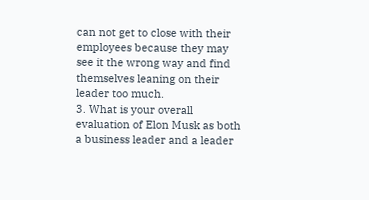can not get to close with their employees because they may see it the wrong way and find themselves leaning on their leader too much.
3. What is your overall evaluation of Elon Musk as both a business leader and a leader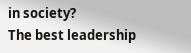in society?
The best leadership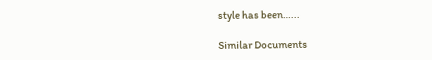style has been…...

Similar Documents